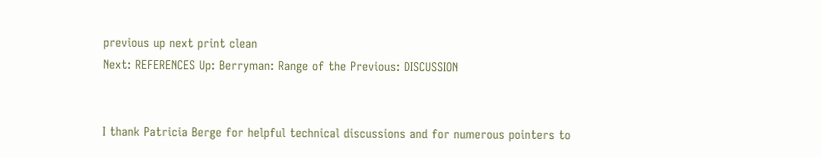previous up next print clean
Next: REFERENCES Up: Berryman: Range of the Previous: DISCUSSION


I thank Patricia Berge for helpful technical discussions and for numerous pointers to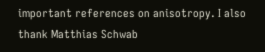important references on anisotropy. I also thank Matthias Schwab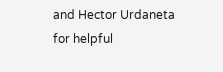and Hector Urdaneta for helpful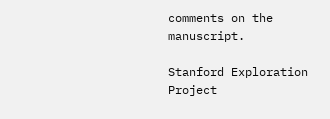comments on the manuscript.

Stanford Exploration Project